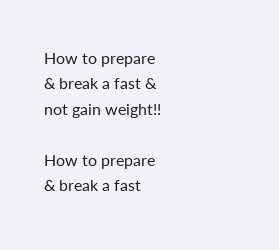How to prepare & break a fast & not gain weight!!

How to prepare & break a fast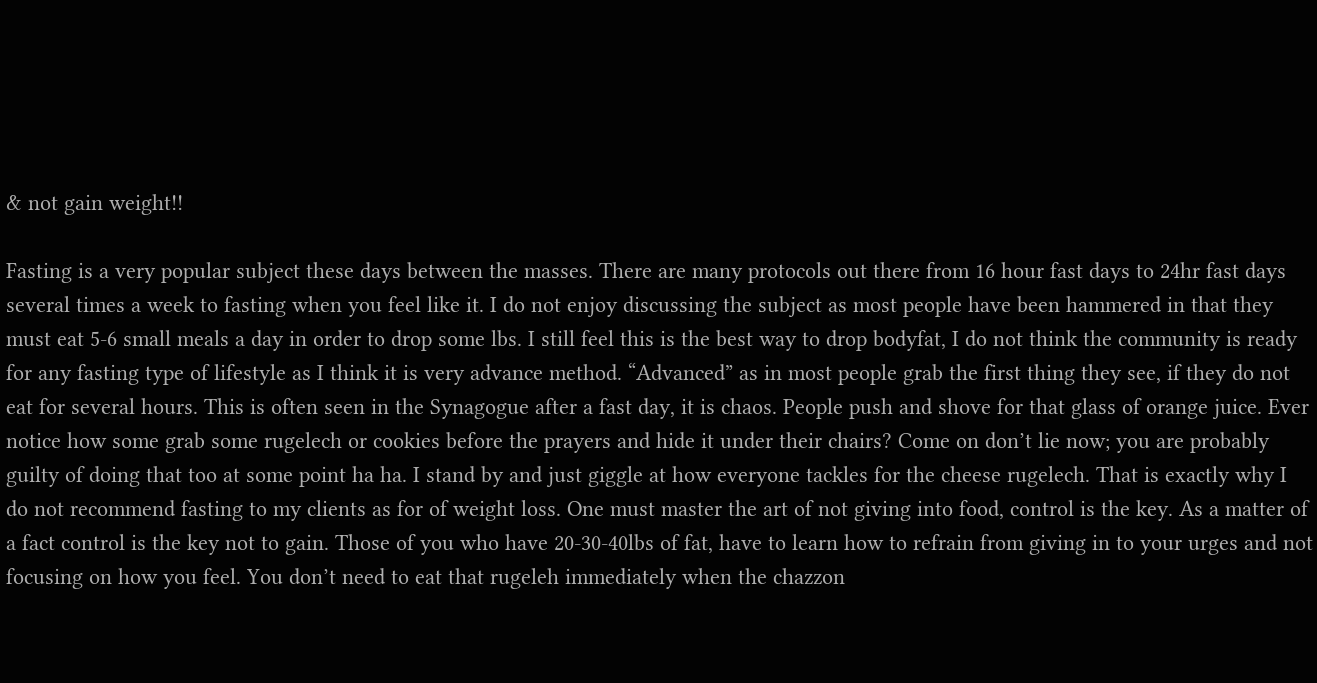& not gain weight!!

Fasting is a very popular subject these days between the masses. There are many protocols out there from 16 hour fast days to 24hr fast days several times a week to fasting when you feel like it. I do not enjoy discussing the subject as most people have been hammered in that they must eat 5-6 small meals a day in order to drop some lbs. I still feel this is the best way to drop bodyfat, I do not think the community is ready for any fasting type of lifestyle as I think it is very advance method. “Advanced” as in most people grab the first thing they see, if they do not eat for several hours. This is often seen in the Synagogue after a fast day, it is chaos. People push and shove for that glass of orange juice. Ever notice how some grab some rugelech or cookies before the prayers and hide it under their chairs? Come on don’t lie now; you are probably guilty of doing that too at some point ha ha. I stand by and just giggle at how everyone tackles for the cheese rugelech. That is exactly why I do not recommend fasting to my clients as for of weight loss. One must master the art of not giving into food, control is the key. As a matter of a fact control is the key not to gain. Those of you who have 20-30-40lbs of fat, have to learn how to refrain from giving in to your urges and not focusing on how you feel. You don’t need to eat that rugeleh immediately when the chazzon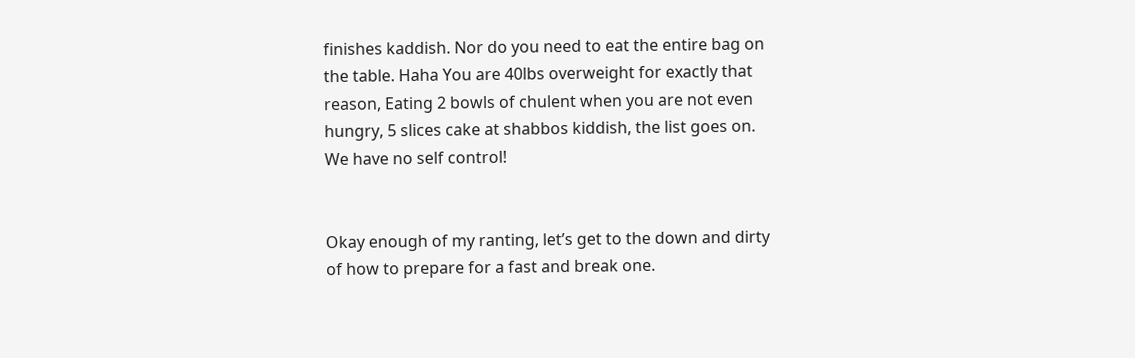finishes kaddish. Nor do you need to eat the entire bag on the table. Haha You are 40lbs overweight for exactly that reason, Eating 2 bowls of chulent when you are not even hungry, 5 slices cake at shabbos kiddish, the list goes on. We have no self control!


Okay enough of my ranting, let’s get to the down and dirty of how to prepare for a fast and break one.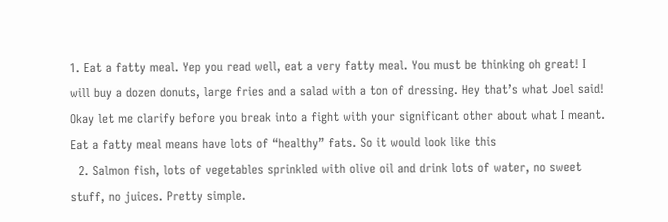1. Eat a fatty meal. Yep you read well, eat a very fatty meal. You must be thinking oh great! I will buy a dozen donuts, large fries and a salad with a ton of dressing. Hey that’s what Joel said! Okay let me clarify before you break into a fight with your significant other about what I meant. Eat a fatty meal means have lots of “healthy” fats. So it would look like this
  2. Salmon fish, lots of vegetables sprinkled with olive oil and drink lots of water, no sweet stuff, no juices. Pretty simple.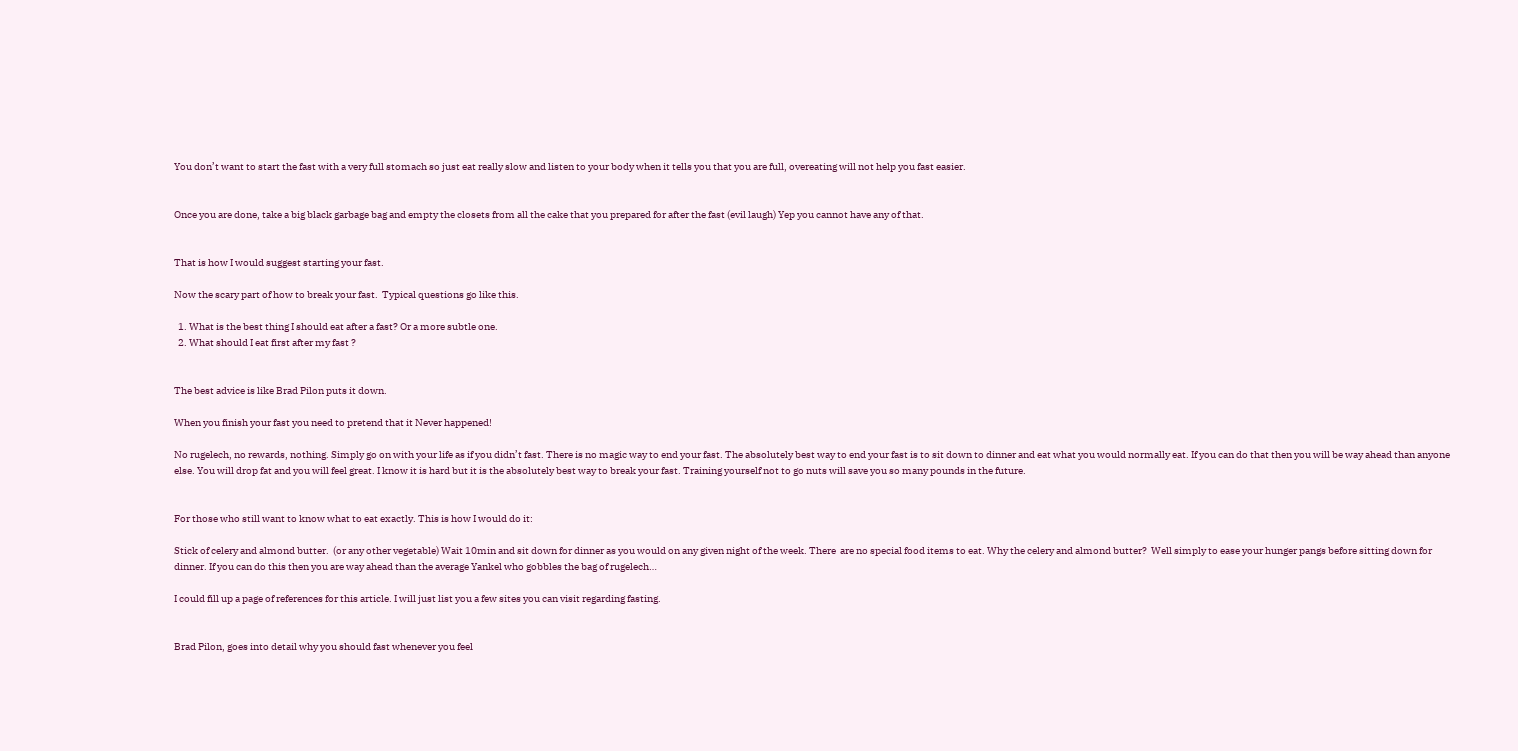You don’t want to start the fast with a very full stomach so just eat really slow and listen to your body when it tells you that you are full, overeating will not help you fast easier.


Once you are done, take a big black garbage bag and empty the closets from all the cake that you prepared for after the fast (evil laugh) Yep you cannot have any of that.


That is how I would suggest starting your fast.

Now the scary part of how to break your fast.  Typical questions go like this.

  1. What is the best thing I should eat after a fast? Or a more subtle one.
  2. What should I eat first after my fast ?


The best advice is like Brad Pilon puts it down.

When you finish your fast you need to pretend that it Never happened!

No rugelech, no rewards, nothing. Simply go on with your life as if you didn’t fast. There is no magic way to end your fast. The absolutely best way to end your fast is to sit down to dinner and eat what you would normally eat. If you can do that then you will be way ahead than anyone else. You will drop fat and you will feel great. I know it is hard but it is the absolutely best way to break your fast. Training yourself not to go nuts will save you so many pounds in the future.


For those who still want to know what to eat exactly. This is how I would do it:

Stick of celery and almond butter.  (or any other vegetable) Wait 10min and sit down for dinner as you would on any given night of the week. There  are no special food items to eat. Why the celery and almond butter?  Well simply to ease your hunger pangs before sitting down for dinner. If you can do this then you are way ahead than the average Yankel who gobbles the bag of rugelech…

I could fill up a page of references for this article. I will just list you a few sites you can visit regarding fasting.


Brad Pilon, goes into detail why you should fast whenever you feel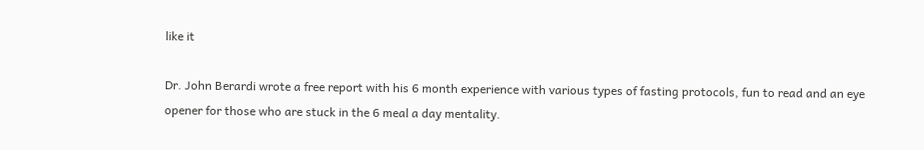like it

Dr. John Berardi wrote a free report with his 6 month experience with various types of fasting protocols, fun to read and an eye opener for those who are stuck in the 6 meal a day mentality.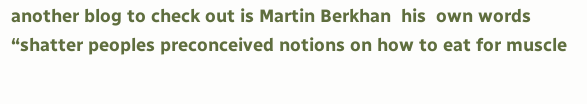another blog to check out is Martin Berkhan  his  own words “shatter peoples preconceived notions on how to eat for muscle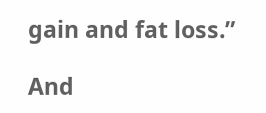gain and fat loss.”

And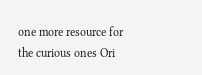one more resource for the curious ones Ori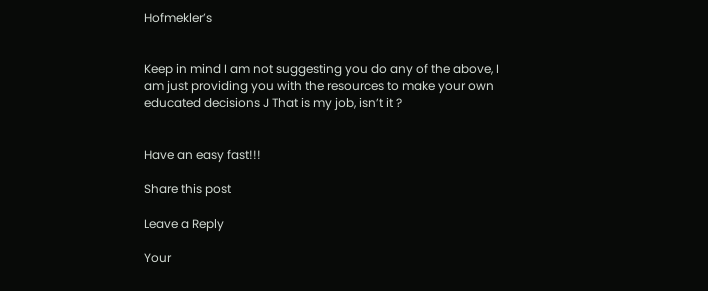Hofmekler’s


Keep in mind I am not suggesting you do any of the above, I am just providing you with the resources to make your own educated decisions J That is my job, isn’t it ?


Have an easy fast!!!

Share this post

Leave a Reply

Your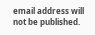email address will not be published.